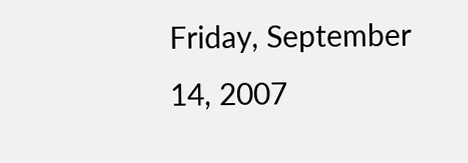Friday, September 14, 2007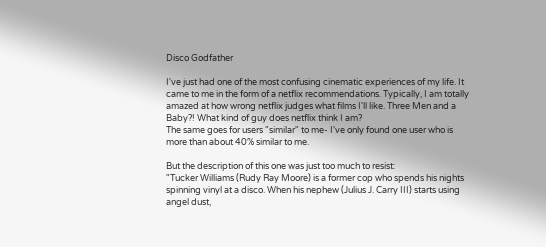Disco Godfather

I've just had one of the most confusing cinematic experiences of my life. It came to me in the form of a netflix recommendations. Typically, I am totally amazed at how wrong netflix judges what films I'll like. Three Men and a Baby?! What kind of guy does netflix think I am?
The same goes for users "similar" to me- I've only found one user who is more than about 40% similar to me.

But the description of this one was just too much to resist:
"Tucker Williams (Rudy Ray Moore) is a former cop who spends his nights spinning vinyl at a disco. When his nephew (Julius J. Carry III) starts using angel dust,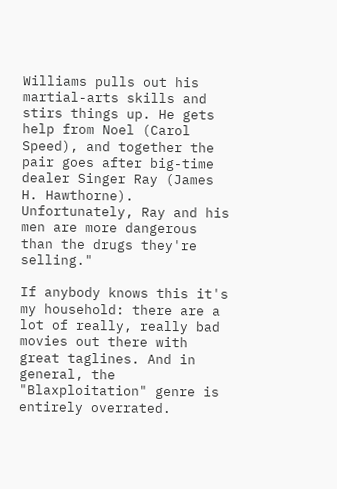Williams pulls out his martial-arts skills and stirs things up. He gets help from Noel (Carol Speed), and together the pair goes after big-time dealer Singer Ray (James H. Hawthorne). Unfortunately, Ray and his men are more dangerous than the drugs they're selling."

If anybody knows this it's my household: there are a lot of really, really bad movies out there with great taglines. And in general, the "Blaxploitation" genre is entirely overrated.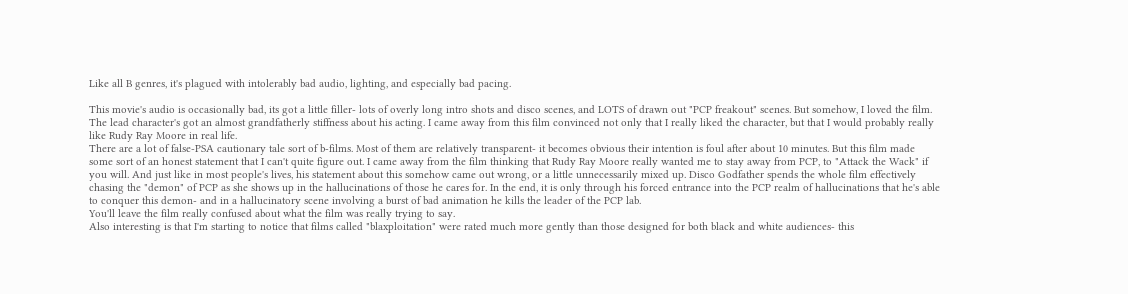Like all B genres, it's plagued with intolerably bad audio, lighting, and especially bad pacing.

This movie's audio is occasionally bad, its got a little filler- lots of overly long intro shots and disco scenes, and LOTS of drawn out "PCP freakout" scenes. But somehow, I loved the film. The lead character's got an almost grandfatherly stiffness about his acting. I came away from this film convinced not only that I really liked the character, but that I would probably really like Rudy Ray Moore in real life.
There are a lot of false-PSA cautionary tale sort of b-films. Most of them are relatively transparent- it becomes obvious their intention is foul after about 10 minutes. But this film made some sort of an honest statement that I can't quite figure out. I came away from the film thinking that Rudy Ray Moore really wanted me to stay away from PCP, to "Attack the Wack" if you will. And just like in most people's lives, his statement about this somehow came out wrong, or a little unnecessarily mixed up. Disco Godfather spends the whole film effectively chasing the "demon" of PCP as she shows up in the hallucinations of those he cares for. In the end, it is only through his forced entrance into the PCP realm of hallucinations that he's able to conquer this demon- and in a hallucinatory scene involving a burst of bad animation he kills the leader of the PCP lab.
You'll leave the film really confused about what the film was really trying to say.
Also interesting is that I'm starting to notice that films called "blaxploitation" were rated much more gently than those designed for both black and white audiences- this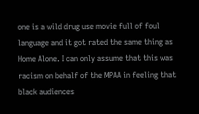one is a wild drug use movie full of foul language and it got rated the same thing as Home Alone. I can only assume that this was racism on behalf of the MPAA in feeling that black audiences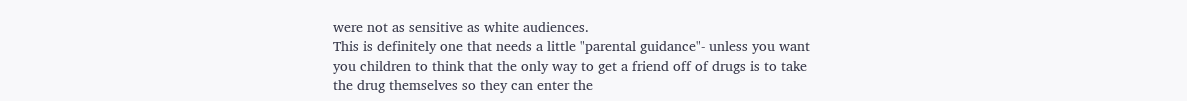were not as sensitive as white audiences.
This is definitely one that needs a little "parental guidance"- unless you want you children to think that the only way to get a friend off of drugs is to take the drug themselves so they can enter the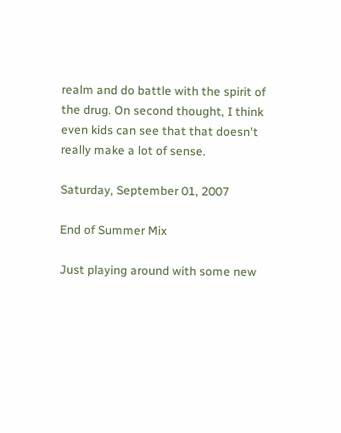realm and do battle with the spirit of the drug. On second thought, I think even kids can see that that doesn't really make a lot of sense.

Saturday, September 01, 2007

End of Summer Mix

Just playing around with some new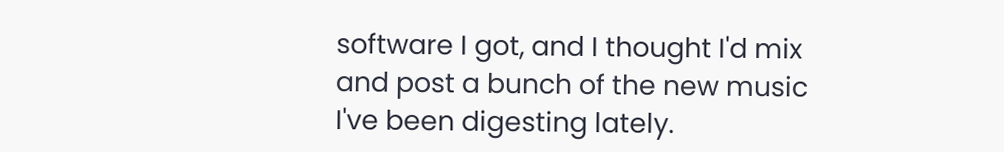software I got, and I thought I'd mix and post a bunch of the new music I've been digesting lately.